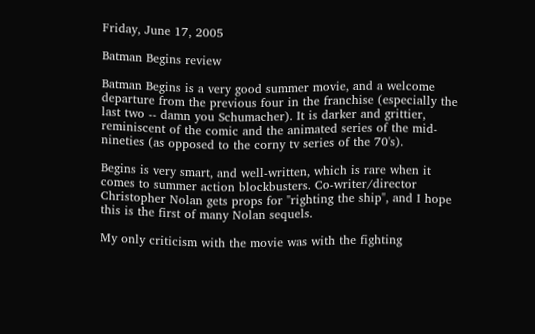Friday, June 17, 2005

Batman Begins review

Batman Begins is a very good summer movie, and a welcome departure from the previous four in the franchise (especially the last two -- damn you Schumacher). It is darker and grittier, reminiscent of the comic and the animated series of the mid-nineties (as opposed to the corny tv series of the 70's).

Begins is very smart, and well-written, which is rare when it comes to summer action blockbusters. Co-writer/director Christopher Nolan gets props for "righting the ship", and I hope this is the first of many Nolan sequels.

My only criticism with the movie was with the fighting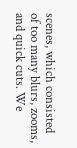scenes, which consisted of too many blurs, zooms, and quick cuts. We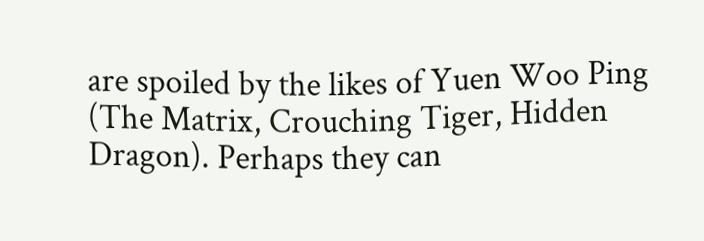are spoiled by the likes of Yuen Woo Ping (The Matrix, Crouching Tiger, Hidden Dragon). Perhaps they can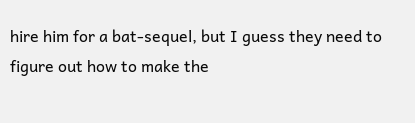hire him for a bat-sequel, but I guess they need to figure out how to make the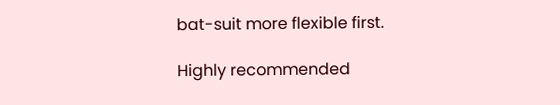bat-suit more flexible first.

Highly recommended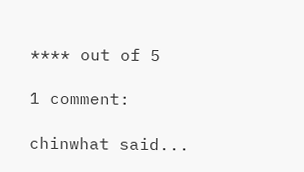**** out of 5

1 comment:

chinwhat said...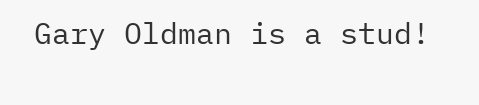Gary Oldman is a stud!